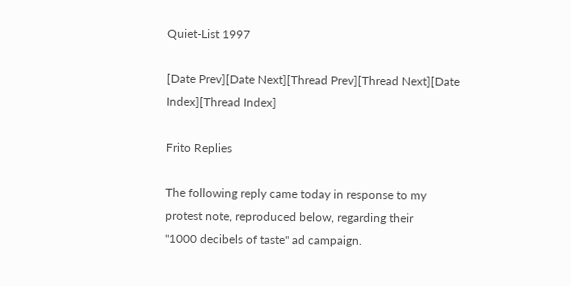Quiet-List 1997

[Date Prev][Date Next][Thread Prev][Thread Next][Date Index][Thread Index]

Frito Replies

The following reply came today in response to my
protest note, reproduced below, regarding their
"1000 decibels of taste" ad campaign.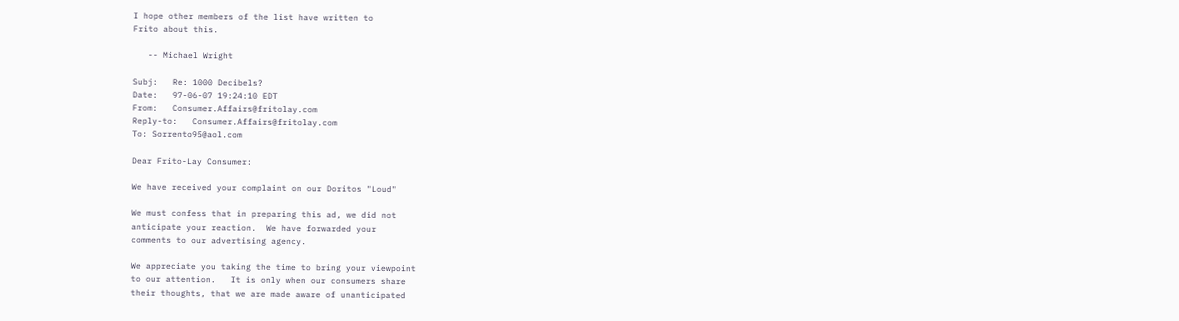I hope other members of the list have written to
Frito about this.

   -- Michael Wright

Subj:   Re: 1000 Decibels?
Date:   97-06-07 19:24:10 EDT
From:   Consumer.Affairs@fritolay.com
Reply-to:   Consumer.Affairs@fritolay.com
To: Sorrento95@aol.com

Dear Frito-Lay Consumer:

We have received your complaint on our Doritos "Loud"

We must confess that in preparing this ad, we did not
anticipate your reaction.  We have forwarded your
comments to our advertising agency.

We appreciate you taking the time to bring your viewpoint
to our attention.   It is only when our consumers share
their thoughts, that we are made aware of unanticipated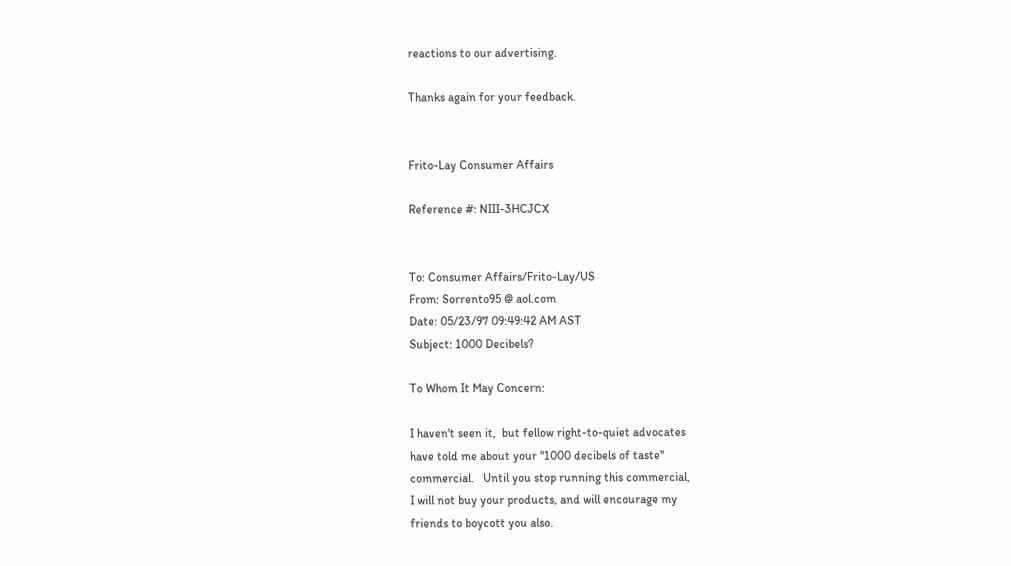reactions to our advertising.

Thanks again for your feedback.


Frito-Lay Consumer Affairs

Reference #: NIII-3HCJCX


To: Consumer Affairs/Frito-Lay/US
From: Sorrento95 @ aol.com
Date: 05/23/97 09:49:42 AM AST
Subject: 1000 Decibels?

To Whom It May Concern:

I haven't seen it,  but fellow right-to-quiet advocates
have told me about your "1000 decibels of taste"
commercial.   Until you stop running this commercial,
I will not buy your products, and will encourage my
friends to boycott you also.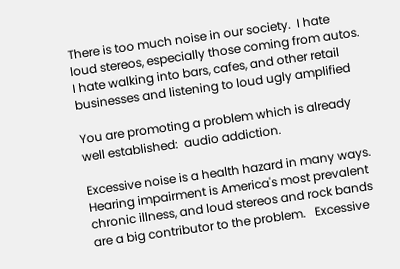There is too much noise in our society.  I hate
loud stereos, especially those coming from autos.
I hate walking into bars, cafes, and other retail
businesses and listening to loud ugly amplified

You are promoting a problem which is already
well established:  audio addiction.

Excessive noise is a health hazard in many ways.
Hearing impairment is America's most prevalent
chronic illness, and loud stereos and rock bands
are a big contributor to the problem.   Excessive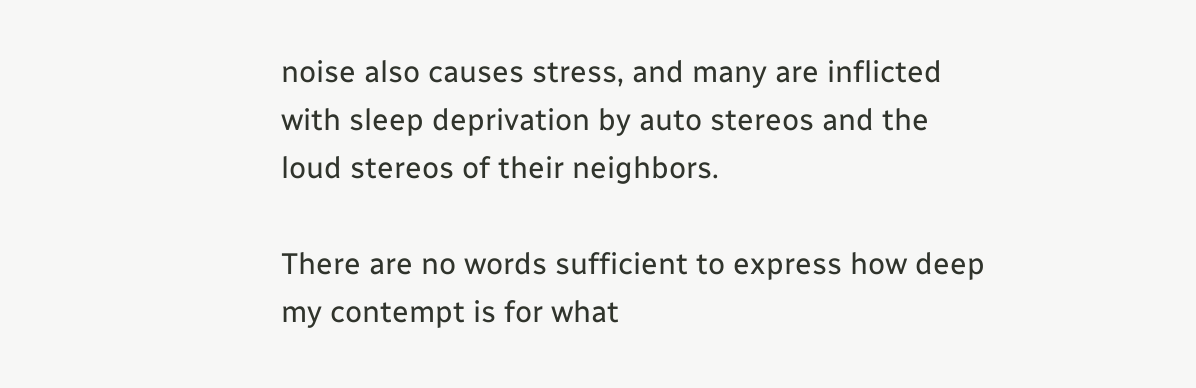noise also causes stress, and many are inflicted
with sleep deprivation by auto stereos and the
loud stereos of their neighbors.

There are no words sufficient to express how deep
my contempt is for what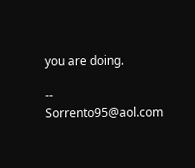you are doing.

--  Sorrento95@aol.com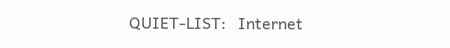QUIET-LIST:   Internet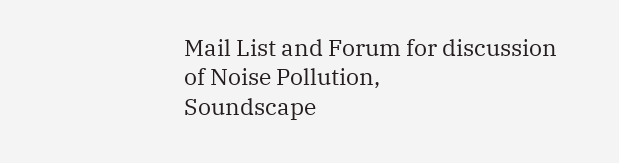Mail List and Forum for discussion of Noise Pollution,
Soundscape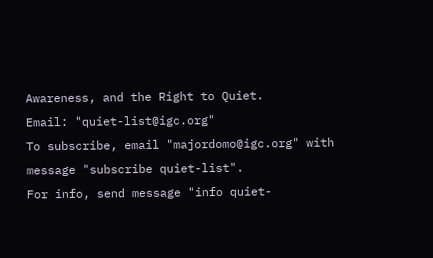Awareness, and the Right to Quiet.     Email: "quiet-list@igc.org"
To subscribe, email "majordomo@igc.org" with message "subscribe quiet-list".
For info, send message "info quiet-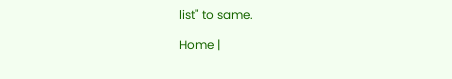list" to same.

Home |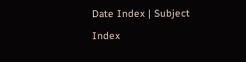Date Index | Subject Index